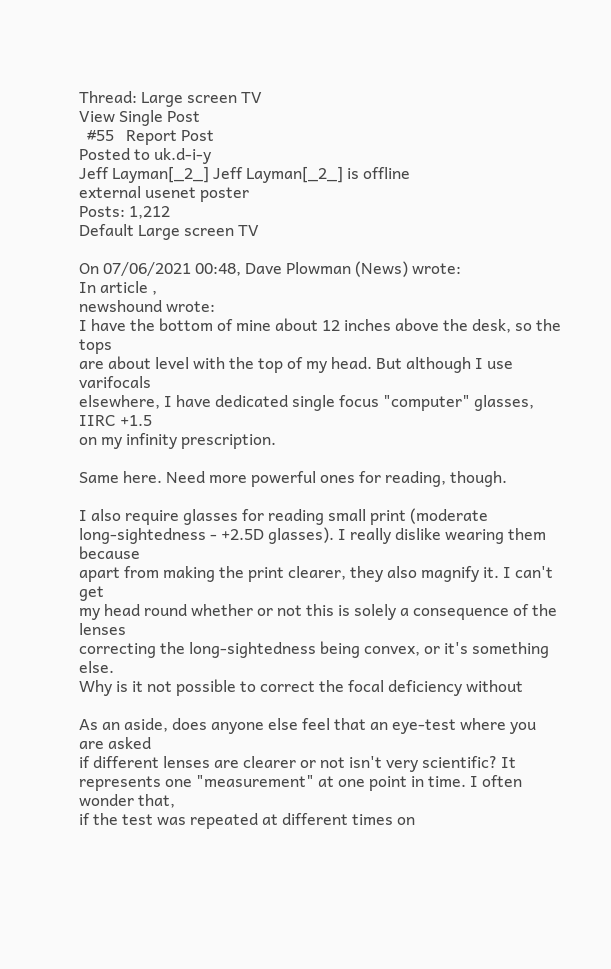Thread: Large screen TV
View Single Post
  #55   Report Post
Posted to uk.d-i-y
Jeff Layman[_2_] Jeff Layman[_2_] is offline
external usenet poster
Posts: 1,212
Default Large screen TV

On 07/06/2021 00:48, Dave Plowman (News) wrote:
In article ,
newshound wrote:
I have the bottom of mine about 12 inches above the desk, so the tops
are about level with the top of my head. But although I use varifocals
elsewhere, I have dedicated single focus "computer" glasses, IIRC +1.5
on my infinity prescription.

Same here. Need more powerful ones for reading, though.

I also require glasses for reading small print (moderate
long-sightedness - +2.5D glasses). I really dislike wearing them because
apart from making the print clearer, they also magnify it. I can't get
my head round whether or not this is solely a consequence of the lenses
correcting the long-sightedness being convex, or it's something else.
Why is it not possible to correct the focal deficiency without

As an aside, does anyone else feel that an eye-test where you are asked
if different lenses are clearer or not isn't very scientific? It
represents one "measurement" at one point in time. I often wonder that,
if the test was repeated at different times on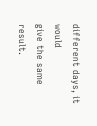different days, it would
give the same result.